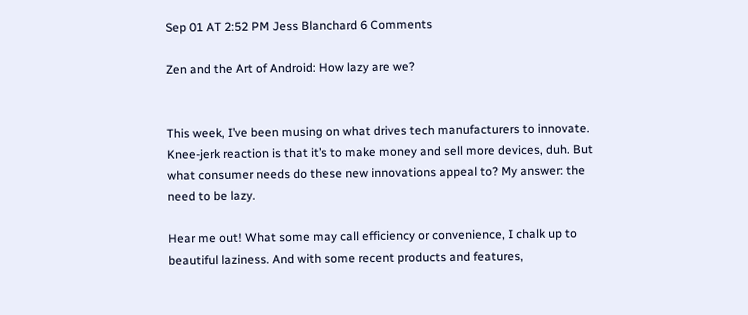Sep 01 AT 2:52 PM Jess Blanchard 6 Comments

Zen and the Art of Android: How lazy are we?


This week, I’ve been musing on what drives tech manufacturers to innovate. Knee-jerk reaction is that it’s to make money and sell more devices, duh. But what consumer needs do these new innovations appeal to? My answer: the need to be lazy.

Hear me out! What some may call efficiency or convenience, I chalk up to beautiful laziness. And with some recent products and features,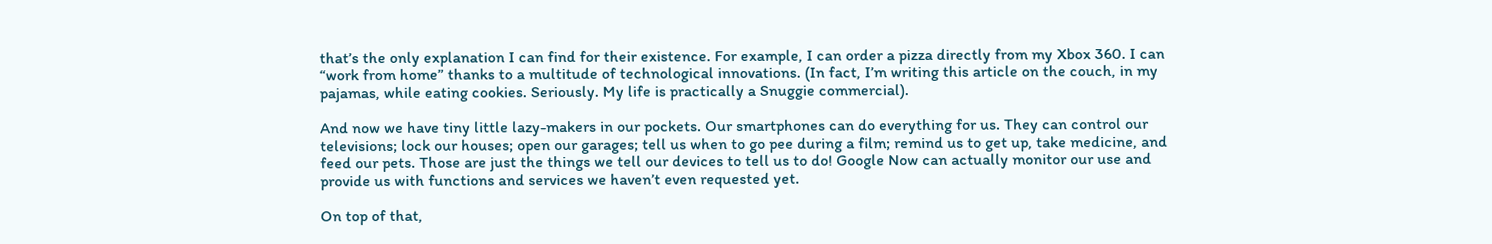that’s the only explanation I can find for their existence. For example, I can order a pizza directly from my Xbox 360. I can “work from home” thanks to a multitude of technological innovations. (In fact, I’m writing this article on the couch, in my pajamas, while eating cookies. Seriously. My life is practically a Snuggie commercial).

And now we have tiny little lazy-makers in our pockets. Our smartphones can do everything for us. They can control our televisions; lock our houses; open our garages; tell us when to go pee during a film; remind us to get up, take medicine, and feed our pets. Those are just the things we tell our devices to tell us to do! Google Now can actually monitor our use and provide us with functions and services we haven’t even requested yet.

On top of that,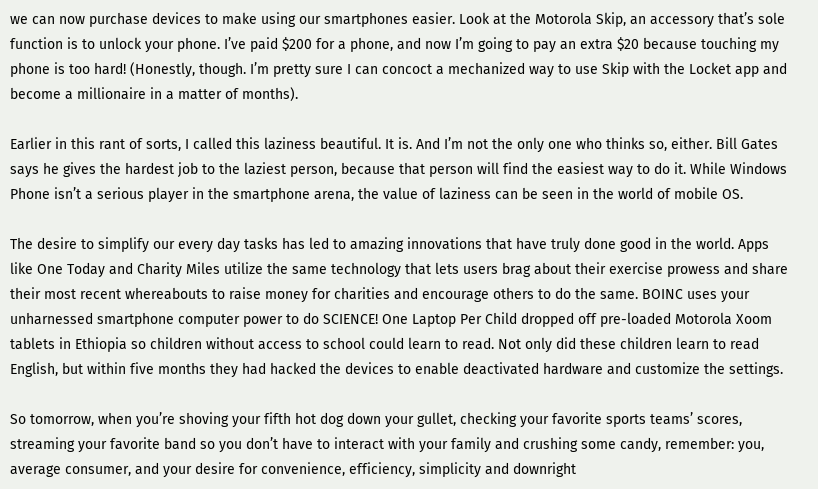we can now purchase devices to make using our smartphones easier. Look at the Motorola Skip, an accessory that’s sole function is to unlock your phone. I’ve paid $200 for a phone, and now I’m going to pay an extra $20 because touching my phone is too hard! (Honestly, though. I’m pretty sure I can concoct a mechanized way to use Skip with the Locket app and become a millionaire in a matter of months).

Earlier in this rant of sorts, I called this laziness beautiful. It is. And I’m not the only one who thinks so, either. Bill Gates says he gives the hardest job to the laziest person, because that person will find the easiest way to do it. While Windows Phone isn’t a serious player in the smartphone arena, the value of laziness can be seen in the world of mobile OS.

The desire to simplify our every day tasks has led to amazing innovations that have truly done good in the world. Apps like One Today and Charity Miles utilize the same technology that lets users brag about their exercise prowess and share their most recent whereabouts to raise money for charities and encourage others to do the same. BOINC uses your unharnessed smartphone computer power to do SCIENCE! One Laptop Per Child dropped off pre-loaded Motorola Xoom tablets in Ethiopia so children without access to school could learn to read. Not only did these children learn to read English, but within five months they had hacked the devices to enable deactivated hardware and customize the settings.

So tomorrow, when you’re shoving your fifth hot dog down your gullet, checking your favorite sports teams’ scores, streaming your favorite band so you don’t have to interact with your family and crushing some candy, remember: you, average consumer, and your desire for convenience, efficiency, simplicity and downright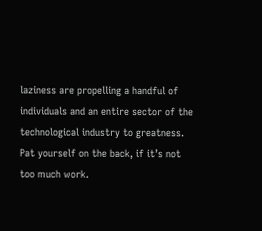laziness are propelling a handful of individuals and an entire sector of the technological industry to greatness. Pat yourself on the back, if it’s not too much work.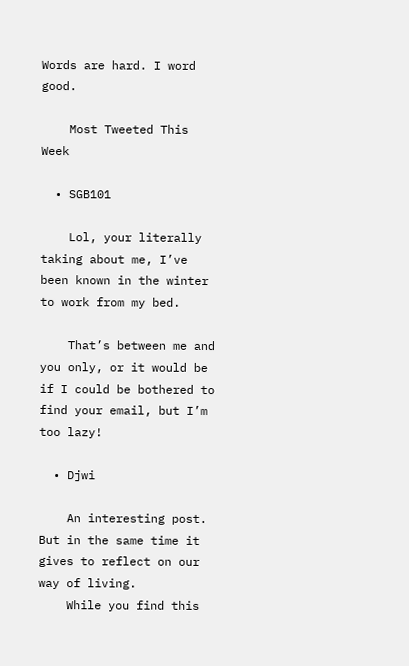Words are hard. I word good.

    Most Tweeted This Week

  • SGB101

    Lol, your literally taking about me, I’ve been known in the winter to work from my bed.

    That’s between me and you only, or it would be if I could be bothered to find your email, but I’m too lazy!

  • Djwi

    An interesting post. But in the same time it gives to reflect on our way of living.
    While you find this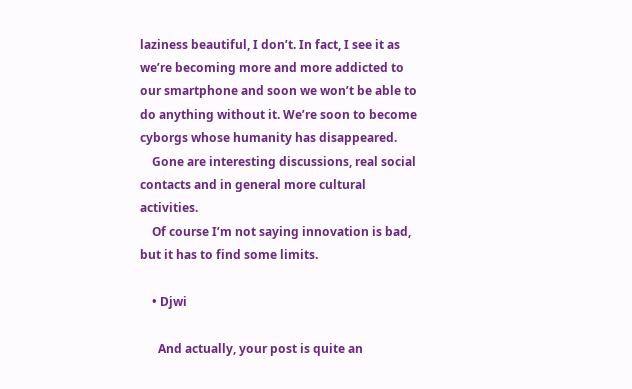laziness beautiful, I don’t. In fact, I see it as we’re becoming more and more addicted to our smartphone and soon we won’t be able to do anything without it. We’re soon to become cyborgs whose humanity has disappeared.
    Gone are interesting discussions, real social contacts and in general more cultural activities.
    Of course I’m not saying innovation is bad, but it has to find some limits.

    • Djwi

      And actually, your post is quite an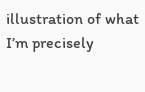illustration of what I’m precisely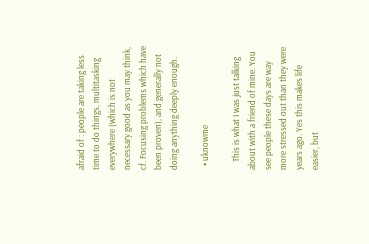afraid of : people are taking less time to do things, multitasking everywhere (which is not necessary good as you may think, cf. Focusing problems which have been proven), and generally not doing anything deeply enough.

  • uknowme

    This is what I was just talking about with a friend of mine. You see people these days are way more stressed out than they were years ago. Yes this makes life easier, but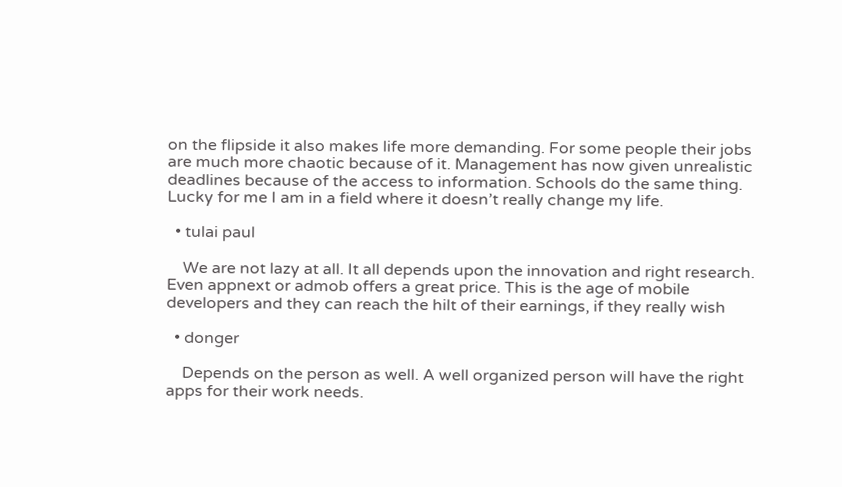on the flipside it also makes life more demanding. For some people their jobs are much more chaotic because of it. Management has now given unrealistic deadlines because of the access to information. Schools do the same thing. Lucky for me I am in a field where it doesn’t really change my life.

  • tulai paul

    We are not lazy at all. It all depends upon the innovation and right research. Even appnext or admob offers a great price. This is the age of mobile developers and they can reach the hilt of their earnings, if they really wish

  • donger

    Depends on the person as well. A well organized person will have the right apps for their work needs.